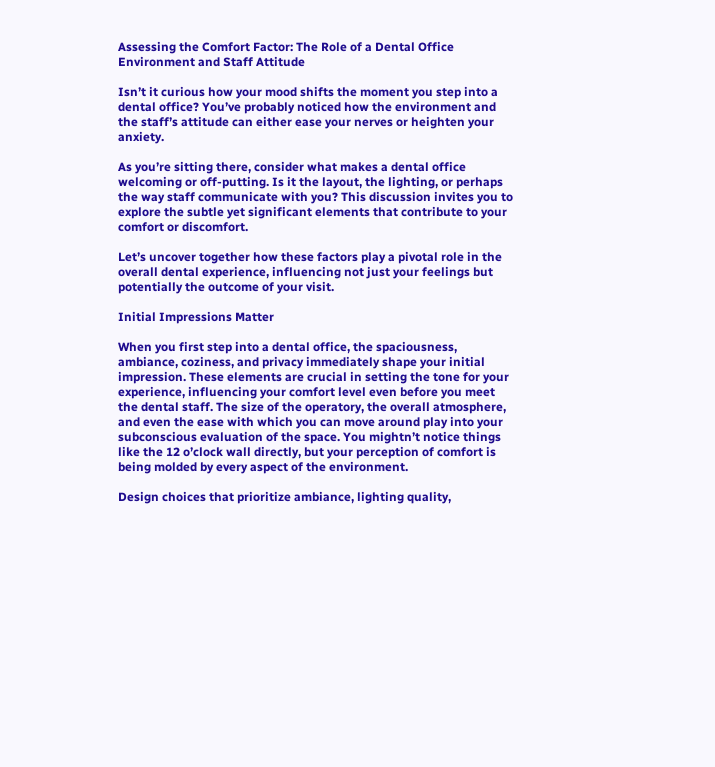Assessing the Comfort Factor: The Role of a Dental Office Environment and Staff Attitude

Isn’t it curious how your mood shifts the moment you step into a dental office? You’ve probably noticed how the environment and the staff’s attitude can either ease your nerves or heighten your anxiety.

As you’re sitting there, consider what makes a dental office welcoming or off-putting. Is it the layout, the lighting, or perhaps the way staff communicate with you? This discussion invites you to explore the subtle yet significant elements that contribute to your comfort or discomfort.

Let’s uncover together how these factors play a pivotal role in the overall dental experience, influencing not just your feelings but potentially the outcome of your visit.

Initial Impressions Matter

When you first step into a dental office, the spaciousness, ambiance, coziness, and privacy immediately shape your initial impression. These elements are crucial in setting the tone for your experience, influencing your comfort level even before you meet the dental staff. The size of the operatory, the overall atmosphere, and even the ease with which you can move around play into your subconscious evaluation of the space. You mightn’t notice things like the 12 o’clock wall directly, but your perception of comfort is being molded by every aspect of the environment.

Design choices that prioritize ambiance, lighting quality,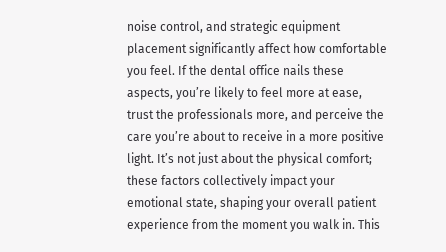noise control, and strategic equipment placement significantly affect how comfortable you feel. If the dental office nails these aspects, you’re likely to feel more at ease, trust the professionals more, and perceive the care you’re about to receive in a more positive light. It’s not just about the physical comfort; these factors collectively impact your emotional state, shaping your overall patient experience from the moment you walk in. This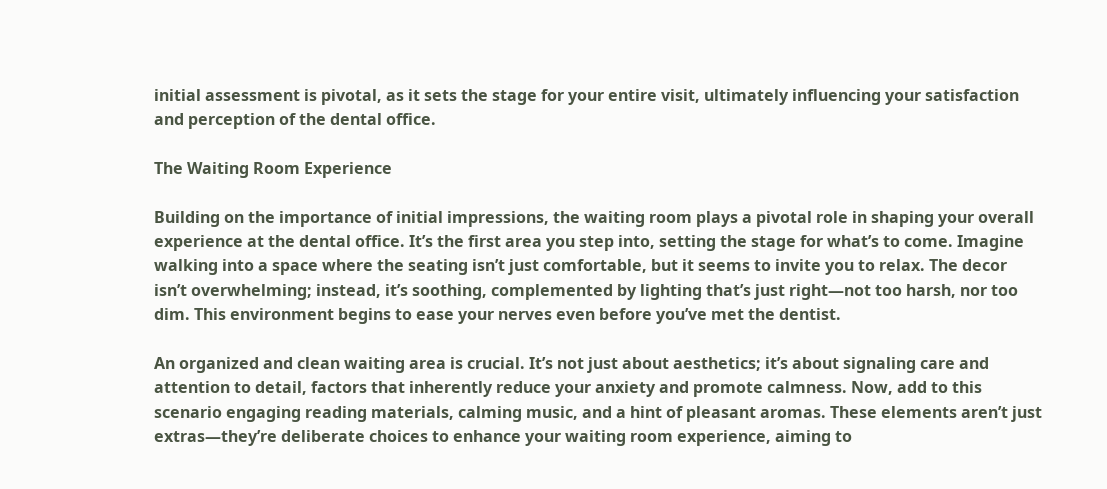initial assessment is pivotal, as it sets the stage for your entire visit, ultimately influencing your satisfaction and perception of the dental office.

The Waiting Room Experience

Building on the importance of initial impressions, the waiting room plays a pivotal role in shaping your overall experience at the dental office. It’s the first area you step into, setting the stage for what’s to come. Imagine walking into a space where the seating isn’t just comfortable, but it seems to invite you to relax. The decor isn’t overwhelming; instead, it’s soothing, complemented by lighting that’s just right—not too harsh, nor too dim. This environment begins to ease your nerves even before you’ve met the dentist.

An organized and clean waiting area is crucial. It’s not just about aesthetics; it’s about signaling care and attention to detail, factors that inherently reduce your anxiety and promote calmness. Now, add to this scenario engaging reading materials, calming music, and a hint of pleasant aromas. These elements aren’t just extras—they’re deliberate choices to enhance your waiting room experience, aiming to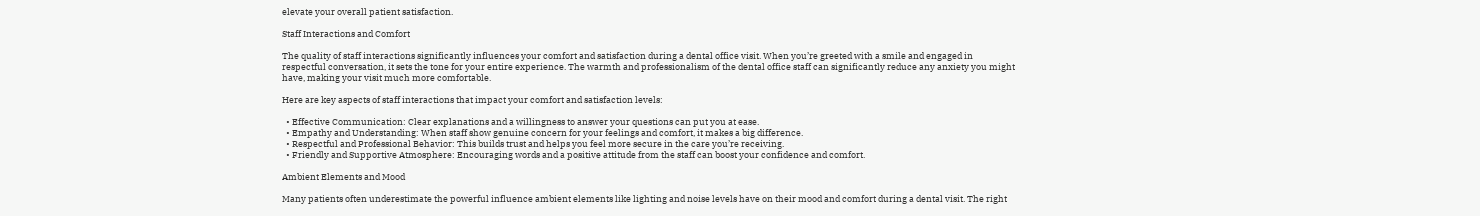elevate your overall patient satisfaction.

Staff Interactions and Comfort

The quality of staff interactions significantly influences your comfort and satisfaction during a dental office visit. When you’re greeted with a smile and engaged in respectful conversation, it sets the tone for your entire experience. The warmth and professionalism of the dental office staff can significantly reduce any anxiety you might have, making your visit much more comfortable.

Here are key aspects of staff interactions that impact your comfort and satisfaction levels:

  • Effective Communication: Clear explanations and a willingness to answer your questions can put you at ease.
  • Empathy and Understanding: When staff show genuine concern for your feelings and comfort, it makes a big difference.
  • Respectful and Professional Behavior: This builds trust and helps you feel more secure in the care you’re receiving.
  • Friendly and Supportive Atmosphere: Encouraging words and a positive attitude from the staff can boost your confidence and comfort.

Ambient Elements and Mood

Many patients often underestimate the powerful influence ambient elements like lighting and noise levels have on their mood and comfort during a dental visit. The right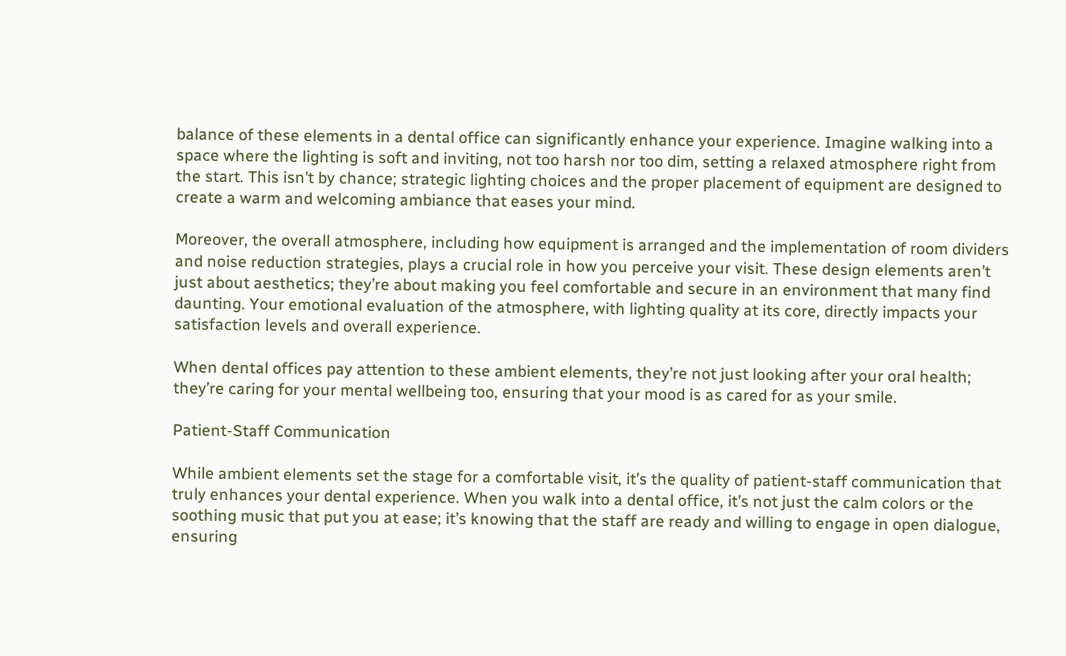balance of these elements in a dental office can significantly enhance your experience. Imagine walking into a space where the lighting is soft and inviting, not too harsh nor too dim, setting a relaxed atmosphere right from the start. This isn’t by chance; strategic lighting choices and the proper placement of equipment are designed to create a warm and welcoming ambiance that eases your mind.

Moreover, the overall atmosphere, including how equipment is arranged and the implementation of room dividers and noise reduction strategies, plays a crucial role in how you perceive your visit. These design elements aren’t just about aesthetics; they’re about making you feel comfortable and secure in an environment that many find daunting. Your emotional evaluation of the atmosphere, with lighting quality at its core, directly impacts your satisfaction levels and overall experience.

When dental offices pay attention to these ambient elements, they’re not just looking after your oral health; they’re caring for your mental wellbeing too, ensuring that your mood is as cared for as your smile.

Patient-Staff Communication

While ambient elements set the stage for a comfortable visit, it’s the quality of patient-staff communication that truly enhances your dental experience. When you walk into a dental office, it’s not just the calm colors or the soothing music that put you at ease; it’s knowing that the staff are ready and willing to engage in open dialogue, ensuring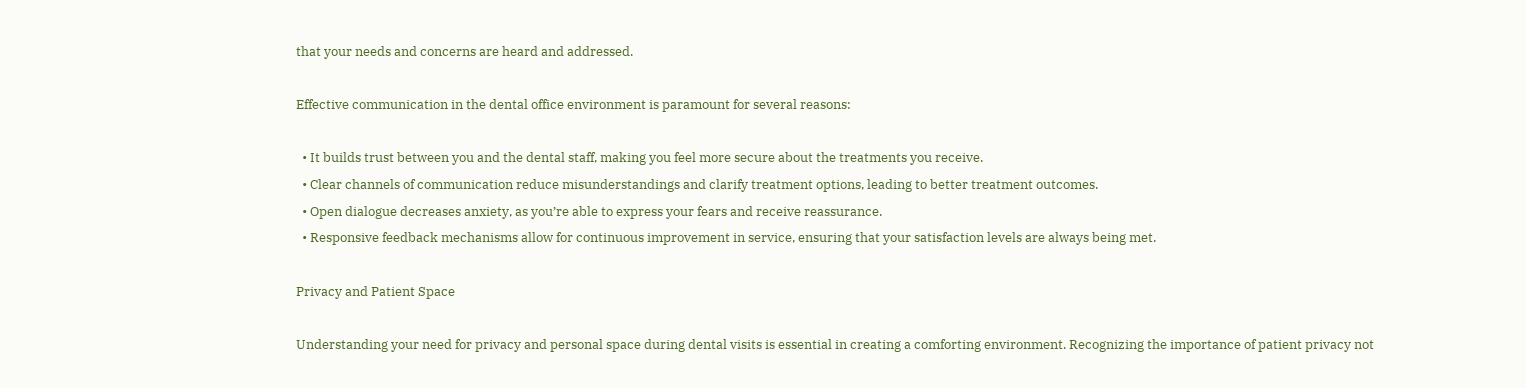that your needs and concerns are heard and addressed.

Effective communication in the dental office environment is paramount for several reasons:

  • It builds trust between you and the dental staff, making you feel more secure about the treatments you receive.
  • Clear channels of communication reduce misunderstandings and clarify treatment options, leading to better treatment outcomes.
  • Open dialogue decreases anxiety, as you’re able to express your fears and receive reassurance.
  • Responsive feedback mechanisms allow for continuous improvement in service, ensuring that your satisfaction levels are always being met.

Privacy and Patient Space

Understanding your need for privacy and personal space during dental visits is essential in creating a comforting environment. Recognizing the importance of patient privacy not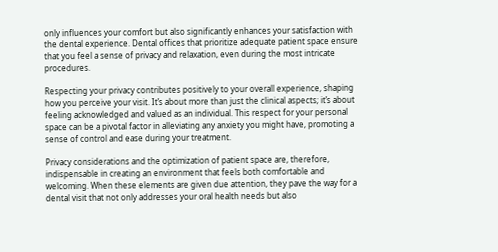only influences your comfort but also significantly enhances your satisfaction with the dental experience. Dental offices that prioritize adequate patient space ensure that you feel a sense of privacy and relaxation, even during the most intricate procedures.

Respecting your privacy contributes positively to your overall experience, shaping how you perceive your visit. It’s about more than just the clinical aspects; it’s about feeling acknowledged and valued as an individual. This respect for your personal space can be a pivotal factor in alleviating any anxiety you might have, promoting a sense of control and ease during your treatment.

Privacy considerations and the optimization of patient space are, therefore, indispensable in creating an environment that feels both comfortable and welcoming. When these elements are given due attention, they pave the way for a dental visit that not only addresses your oral health needs but also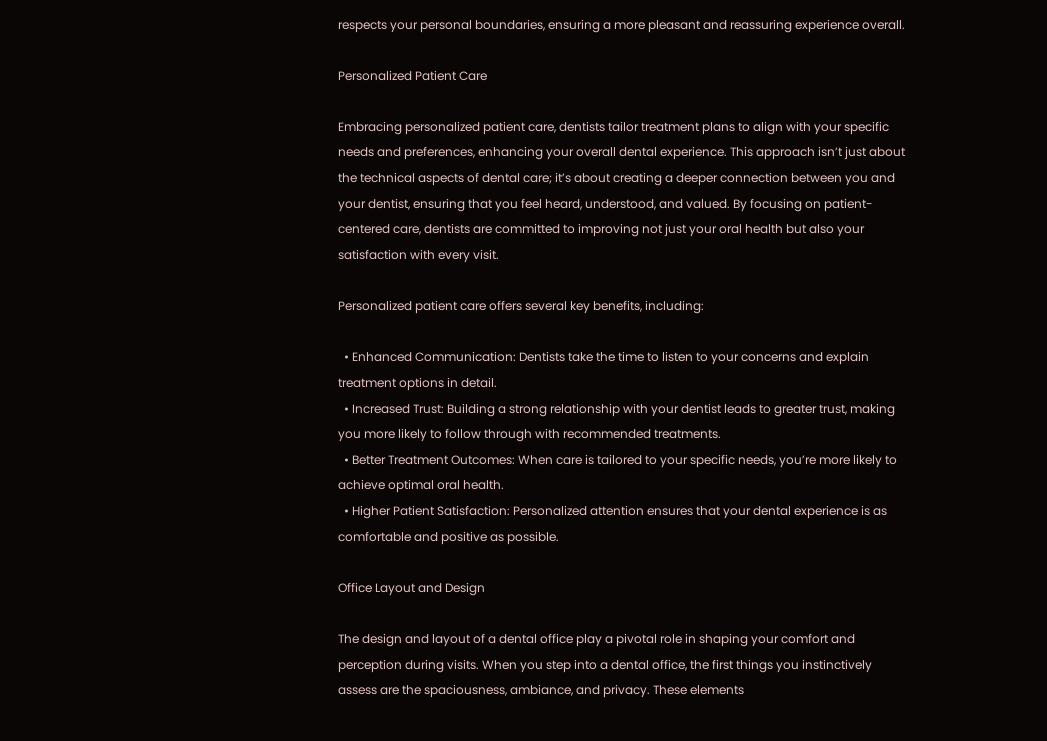respects your personal boundaries, ensuring a more pleasant and reassuring experience overall.

Personalized Patient Care

Embracing personalized patient care, dentists tailor treatment plans to align with your specific needs and preferences, enhancing your overall dental experience. This approach isn’t just about the technical aspects of dental care; it’s about creating a deeper connection between you and your dentist, ensuring that you feel heard, understood, and valued. By focusing on patient-centered care, dentists are committed to improving not just your oral health but also your satisfaction with every visit.

Personalized patient care offers several key benefits, including:

  • Enhanced Communication: Dentists take the time to listen to your concerns and explain treatment options in detail.
  • Increased Trust: Building a strong relationship with your dentist leads to greater trust, making you more likely to follow through with recommended treatments.
  • Better Treatment Outcomes: When care is tailored to your specific needs, you’re more likely to achieve optimal oral health.
  • Higher Patient Satisfaction: Personalized attention ensures that your dental experience is as comfortable and positive as possible.

Office Layout and Design

The design and layout of a dental office play a pivotal role in shaping your comfort and perception during visits. When you step into a dental office, the first things you instinctively assess are the spaciousness, ambiance, and privacy. These elements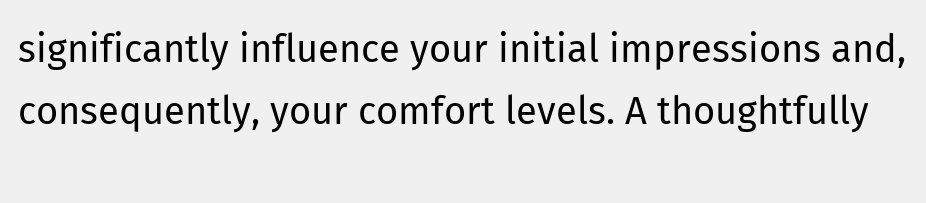significantly influence your initial impressions and, consequently, your comfort levels. A thoughtfully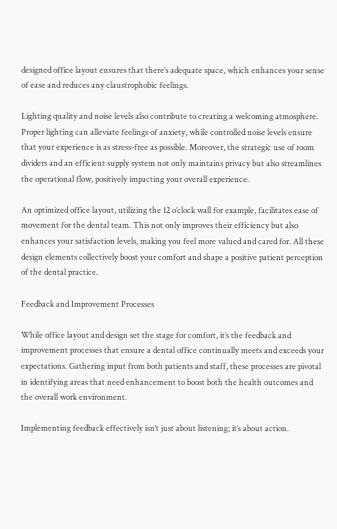designed office layout ensures that there’s adequate space, which enhances your sense of ease and reduces any claustrophobic feelings.

Lighting quality and noise levels also contribute to creating a welcoming atmosphere. Proper lighting can alleviate feelings of anxiety, while controlled noise levels ensure that your experience is as stress-free as possible. Moreover, the strategic use of room dividers and an efficient supply system not only maintains privacy but also streamlines the operational flow, positively impacting your overall experience.

An optimized office layout, utilizing the 12 o’clock wall for example, facilitates ease of movement for the dental team. This not only improves their efficiency but also enhances your satisfaction levels, making you feel more valued and cared for. All these design elements collectively boost your comfort and shape a positive patient perception of the dental practice.

Feedback and Improvement Processes

While office layout and design set the stage for comfort, it’s the feedback and improvement processes that ensure a dental office continually meets and exceeds your expectations. Gathering input from both patients and staff, these processes are pivotal in identifying areas that need enhancement to boost both the health outcomes and the overall work environment.

Implementing feedback effectively isn’t just about listening; it’s about action.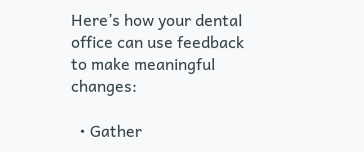Here’s how your dental office can use feedback to make meaningful changes:

  • Gather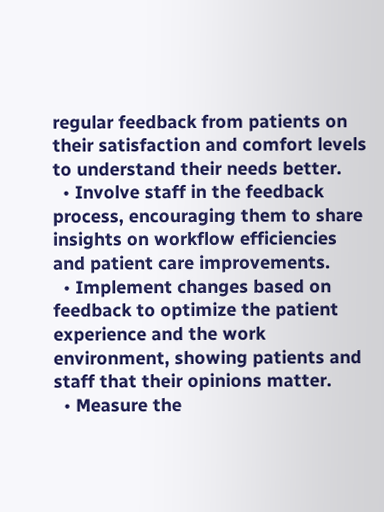regular feedback from patients on their satisfaction and comfort levels to understand their needs better.
  • Involve staff in the feedback process, encouraging them to share insights on workflow efficiencies and patient care improvements.
  • Implement changes based on feedback to optimize the patient experience and the work environment, showing patients and staff that their opinions matter.
  • Measure the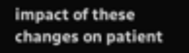impact of these changes on patient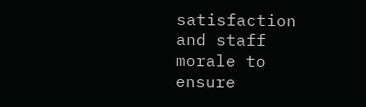satisfaction and staff morale to ensure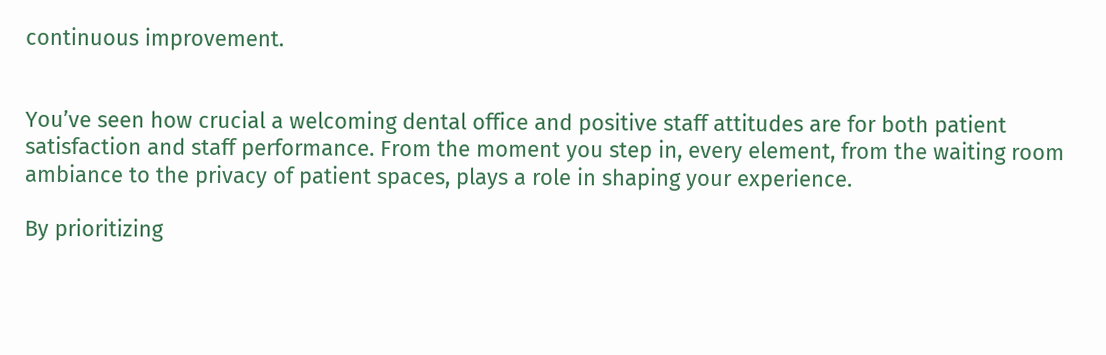continuous improvement.


You’ve seen how crucial a welcoming dental office and positive staff attitudes are for both patient satisfaction and staff performance. From the moment you step in, every element, from the waiting room ambiance to the privacy of patient spaces, plays a role in shaping your experience.

By prioritizing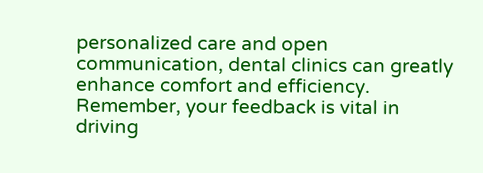personalized care and open communication, dental clinics can greatly enhance comfort and efficiency. Remember, your feedback is vital in driving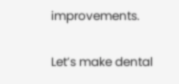improvements.

Let’s make dental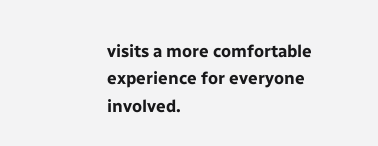visits a more comfortable experience for everyone involved.